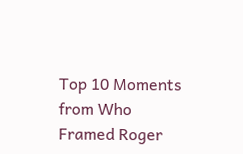Top 10 Moments from Who Framed Roger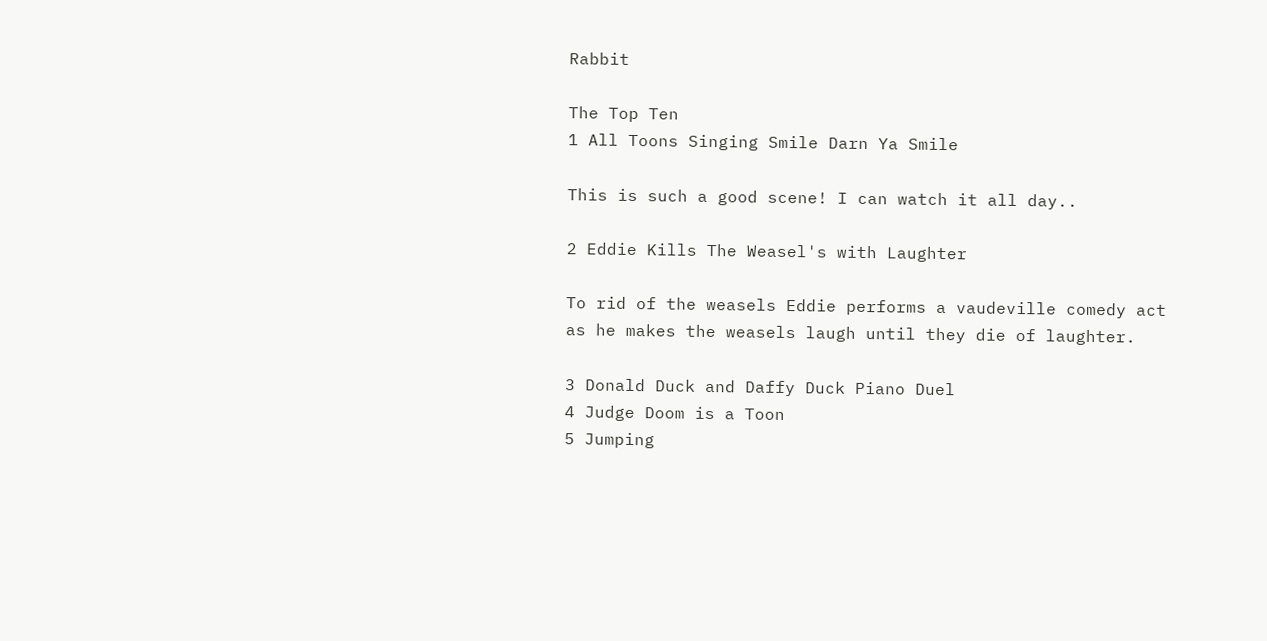Rabbit

The Top Ten
1 All Toons Singing Smile Darn Ya Smile

This is such a good scene! I can watch it all day..

2 Eddie Kills The Weasel's with Laughter

To rid of the weasels Eddie performs a vaudeville comedy act as he makes the weasels laugh until they die of laughter.

3 Donald Duck and Daffy Duck Piano Duel
4 Judge Doom is a Toon
5 Jumping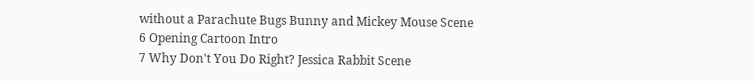without a Parachute Bugs Bunny and Mickey Mouse Scene
6 Opening Cartoon Intro
7 Why Don't You Do Right? Jessica Rabbit Scene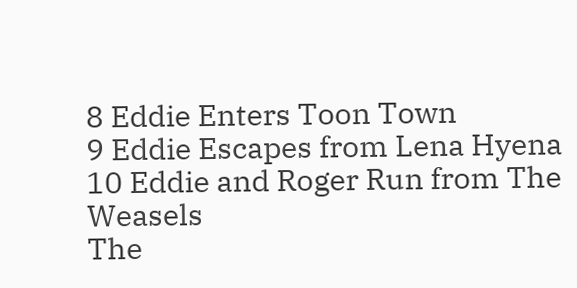8 Eddie Enters Toon Town
9 Eddie Escapes from Lena Hyena
10 Eddie and Roger Run from The Weasels
The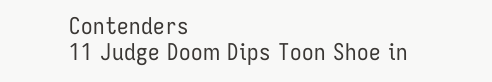Contenders
11 Judge Doom Dips Toon Shoe in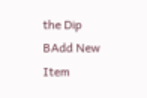the Dip
BAdd New Item